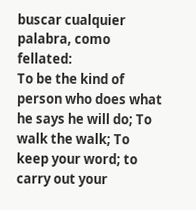buscar cualquier palabra, como fellated:
To be the kind of person who does what he says he will do; To walk the walk; To keep your word; to carry out your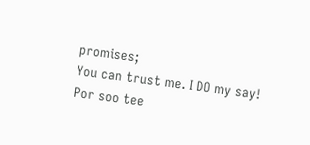promises;
You can trust me. I DO my say!
Por soo tee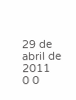29 de abril de 2011
0 0